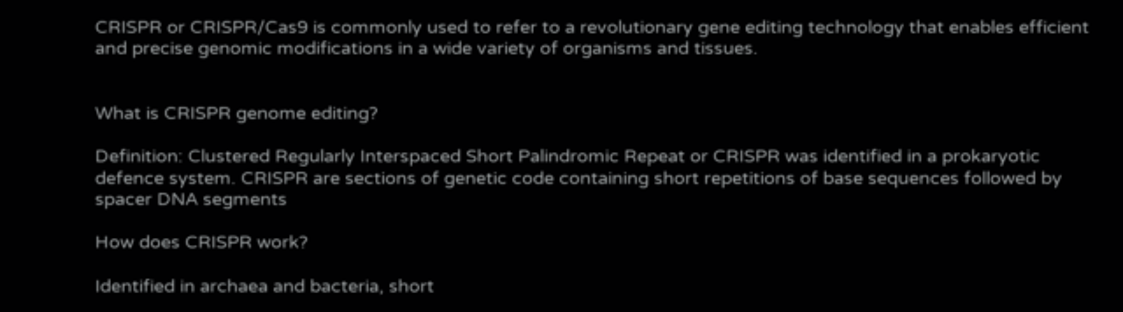CRISPR or CRISPR/Cas9 is commonly used to refer to a revolutionary gene editing technology that enables efficient and precise genomic modifications in a wide variety of organisms and tissues.


What is CRISPR genome editing?

Definition: Clustered Regularly Interspaced Short Palindromic Repeat or CRISPR was identified in a prokaryotic defence system. CRISPR are sections of genetic code containing short repetitions of base sequences followed by spacer DNA segments

How does CRISPR work?

Identified in archaea and bacteria, short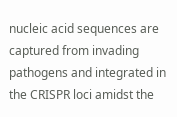nucleic acid sequences are captured from invading pathogens and integrated in the CRISPR loci amidst the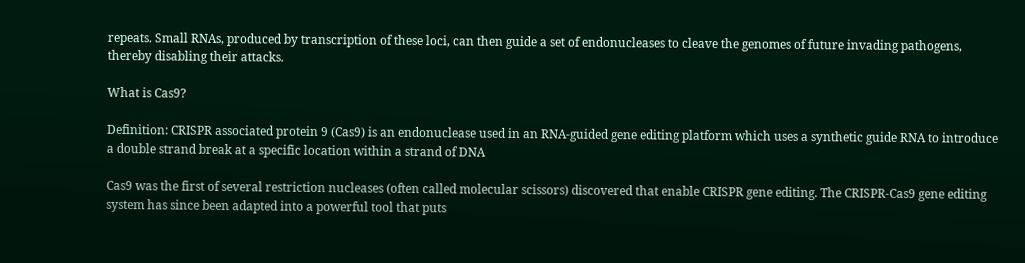repeats. Small RNAs, produced by transcription of these loci, can then guide a set of endonucleases to cleave the genomes of future invading pathogens, thereby disabling their attacks.

What is Cas9?

Definition: CRISPR associated protein 9 (Cas9) is an endonuclease used in an RNA-guided gene editing platform which uses a synthetic guide RNA to introduce a double strand break at a specific location within a strand of DNA

Cas9 was the first of several restriction nucleases (often called molecular scissors) discovered that enable CRISPR gene editing. The CRISPR-Cas9 gene editing system has since been adapted into a powerful tool that puts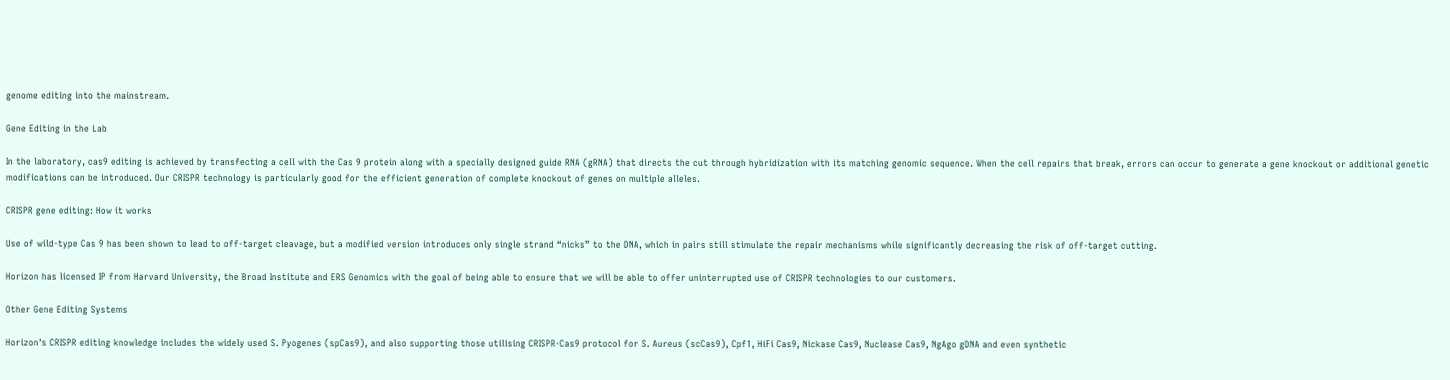genome editing into the mainstream.

Gene Editing in the Lab

In the laboratory, cas9 editing is achieved by transfecting a cell with the Cas 9 protein along with a specially designed guide RNA (gRNA) that directs the cut through hybridization with its matching genomic sequence. When the cell repairs that break, errors can occur to generate a gene knockout or additional genetic modifications can be introduced. Our CRISPR technology is particularly good for the efficient generation of complete knockout of genes on multiple alleles.

CRISPR gene editing: How it works

Use of wild-type Cas 9 has been shown to lead to off-target cleavage, but a modified version introduces only single strand “nicks” to the DNA, which in pairs still stimulate the repair mechanisms while significantly decreasing the risk of off-target cutting.

Horizon has licensed IP from Harvard University, the Broad Institute and ERS Genomics with the goal of being able to ensure that we will be able to offer uninterrupted use of CRISPR technologies to our customers.

Other Gene Editing Systems

Horizon's CRISPR editing knowledge includes the widely used S. Pyogenes (spCas9), and also supporting those utilising CRISPR-Cas9 protocol for S. Aureus (scCas9), Cpf1, HiFi Cas9, Nickase Cas9, Nuclease Cas9, NgAgo gDNA and even synthetic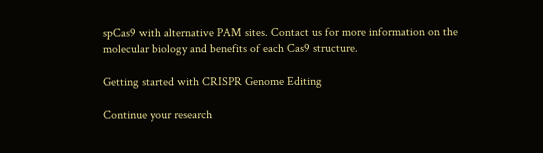spCas9 with alternative PAM sites. Contact us for more information on the molecular biology and benefits of each Cas9 structure.

Getting started with CRISPR Genome Editing

Continue your research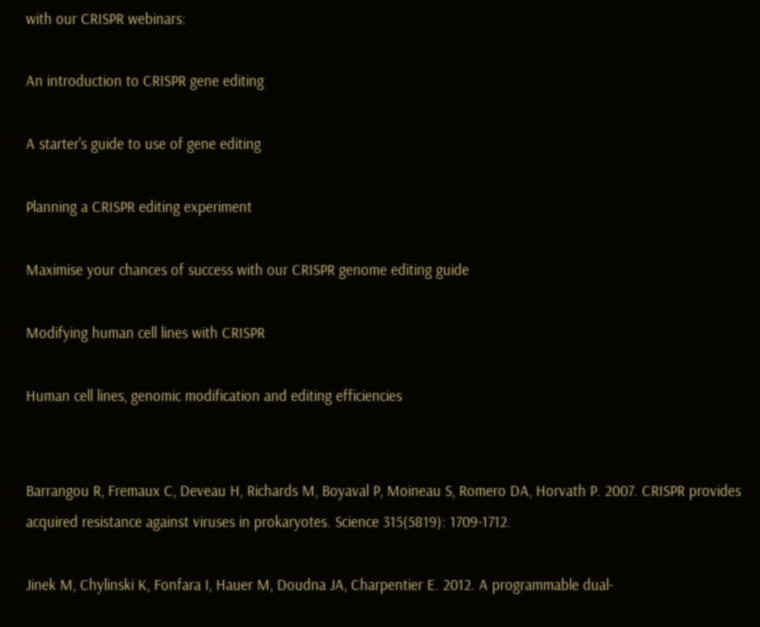with our CRISPR webinars:

An introduction to CRISPR gene editing

A starter's guide to use of gene editing

Planning a CRISPR editing experiment

Maximise your chances of success with our CRISPR genome editing guide

Modifying human cell lines with CRISPR

Human cell lines, genomic modification and editing efficiencies


Barrangou R, Fremaux C, Deveau H, Richards M, Boyaval P, Moineau S, Romero DA, Horvath P. 2007. CRISPR provides acquired resistance against viruses in prokaryotes. Science 315(5819): 1709-1712.

Jinek M, Chylinski K, Fonfara I, Hauer M, Doudna JA, Charpentier E. 2012. A programmable dual-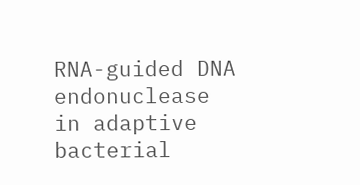RNA-guided DNA endonuclease in adaptive bacterial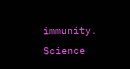immunity. Science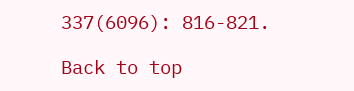337(6096): 816-821.

Back to top